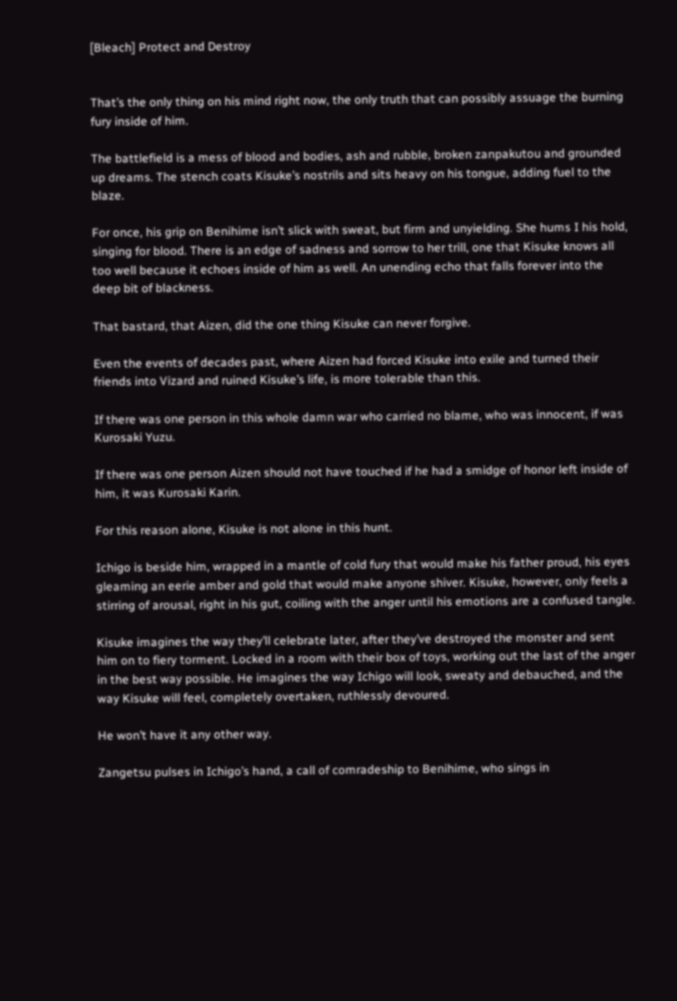[Bleach] Protect and Destroy


That’s the only thing on his mind right now, the only truth that can possibly assuage the burning fury inside of him.

The battlefield is a mess of blood and bodies, ash and rubble, broken zanpakutou and grounded up dreams. The stench coats Kisuke’s nostrils and sits heavy on his tongue, adding fuel to the blaze.

For once, his grip on Benihime isn’t slick with sweat, but firm and unyielding. She hums I his hold, singing for blood. There is an edge of sadness and sorrow to her trill, one that Kisuke knows all too well because it echoes inside of him as well. An unending echo that falls forever into the deep bit of blackness.

That bastard, that Aizen, did the one thing Kisuke can never forgive.

Even the events of decades past, where Aizen had forced Kisuke into exile and turned their friends into Vizard and ruined Kisuke’s life, is more tolerable than this.

If there was one person in this whole damn war who carried no blame, who was innocent, if was Kurosaki Yuzu.

If there was one person Aizen should not have touched if he had a smidge of honor left inside of him, it was Kurosaki Karin.

For this reason alone, Kisuke is not alone in this hunt.

Ichigo is beside him, wrapped in a mantle of cold fury that would make his father proud, his eyes gleaming an eerie amber and gold that would make anyone shiver. Kisuke, however, only feels a stirring of arousal, right in his gut, coiling with the anger until his emotions are a confused tangle.

Kisuke imagines the way they’ll celebrate later, after they’ve destroyed the monster and sent him on to fiery torment. Locked in a room with their box of toys, working out the last of the anger in the best way possible. He imagines the way Ichigo will look, sweaty and debauched, and the way Kisuke will feel, completely overtaken, ruthlessly devoured.

He won’t have it any other way.

Zangetsu pulses in Ichigo’s hand, a call of comradeship to Benihime, who sings in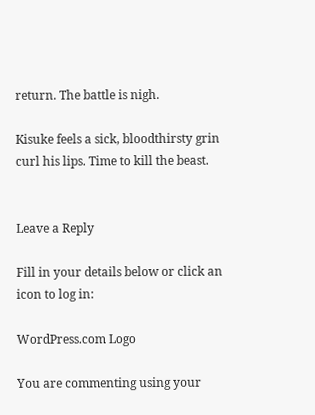return. The battle is nigh.

Kisuke feels a sick, bloodthirsty grin curl his lips. Time to kill the beast.


Leave a Reply

Fill in your details below or click an icon to log in:

WordPress.com Logo

You are commenting using your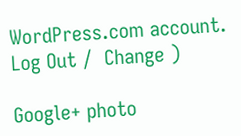WordPress.com account. Log Out /  Change )

Google+ photo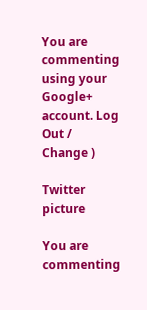You are commenting using your Google+ account. Log Out /  Change )

Twitter picture

You are commenting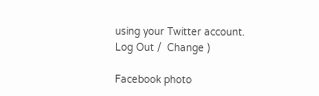using your Twitter account. Log Out /  Change )

Facebook photo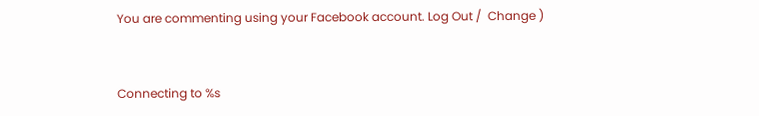You are commenting using your Facebook account. Log Out /  Change )


Connecting to %s